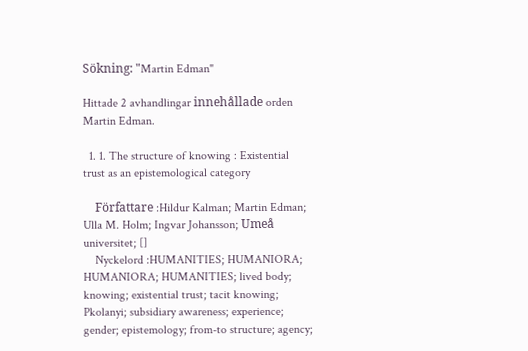Sökning: "Martin Edman"

Hittade 2 avhandlingar innehållade orden Martin Edman.

  1. 1. The structure of knowing : Existential trust as an epistemological category

    Författare :Hildur Kalman; Martin Edman; Ulla M. Holm; Ingvar Johansson; Umeå universitet; []
    Nyckelord :HUMANITIES; HUMANIORA; HUMANIORA; HUMANITIES; lived body; knowing; existential trust; tacit knowing; Pkolanyi; subsidiary awareness; experience; gender; epistemology; from-to structure; agency;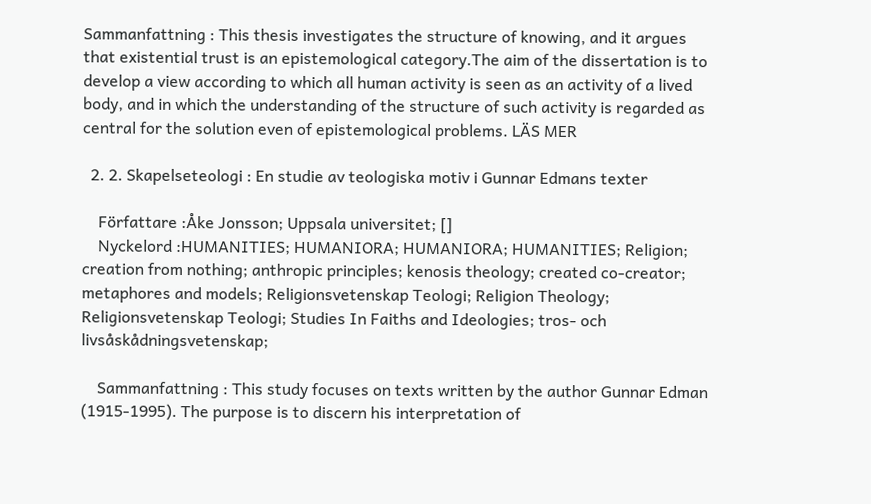Sammanfattning : This thesis investigates the structure of knowing, and it argues that existential trust is an epistemological category.The aim of the dissertation is to develop a view according to which all human activity is seen as an activity of a lived body, and in which the understanding of the structure of such activity is regarded as central for the solution even of epistemological problems. LÄS MER

  2. 2. Skapelseteologi : En studie av teologiska motiv i Gunnar Edmans texter

    Författare :Åke Jonsson; Uppsala universitet; []
    Nyckelord :HUMANITIES; HUMANIORA; HUMANIORA; HUMANITIES; Religion; creation from nothing; anthropic principles; kenosis theology; created co-creator; metaphores and models; Religionsvetenskap Teologi; Religion Theology; Religionsvetenskap Teologi; Studies In Faiths and Ideologies; tros- och livsåskådningsvetenskap;

    Sammanfattning : This study focuses on texts written by the author Gunnar Edman (1915-1995). The purpose is to discern his interpretation of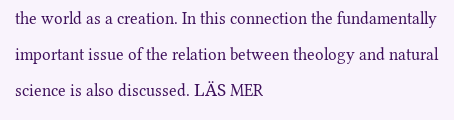the world as a creation. In this connection the fundamentally important issue of the relation between theology and natural science is also discussed. LÄS MER